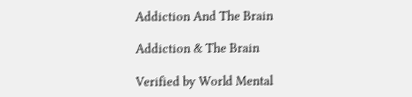Addiction And The Brain

Addiction & The Brain

Verified by World Mental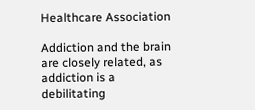Healthcare Association

Addiction and the brain are closely related, as addiction is a debilitating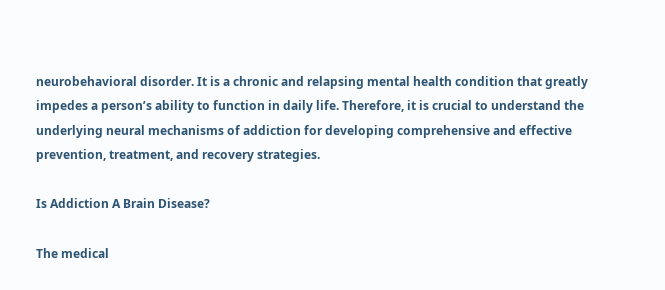neurobehavioral disorder. It is a chronic and relapsing mental health condition that greatly impedes a person’s ability to function in daily life. Therefore, it is crucial to understand the underlying neural mechanisms of addiction for developing comprehensive and effective prevention, treatment, and recovery strategies.

Is Addiction A Brain Disease?

The medical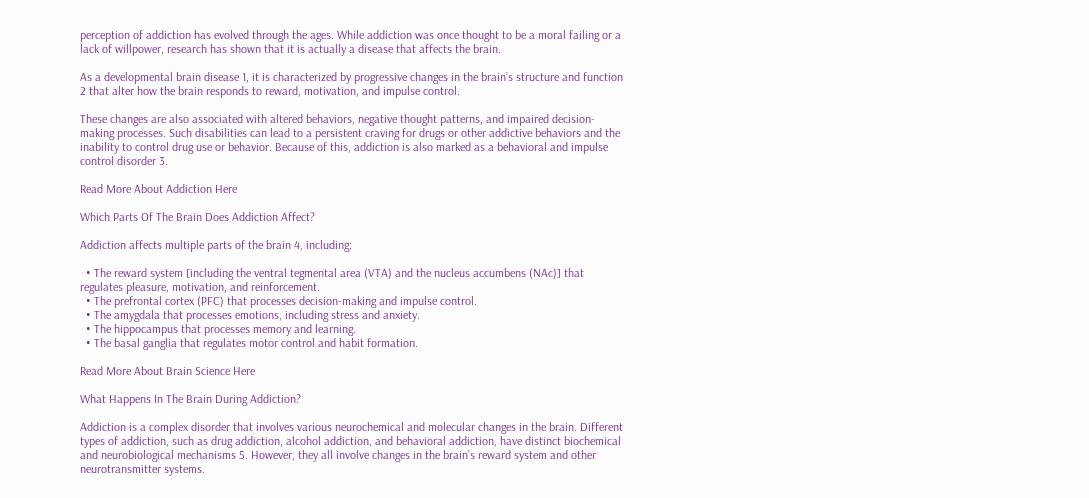perception of addiction has evolved through the ages. While addiction was once thought to be a moral failing or a lack of willpower, research has shown that it is actually a disease that affects the brain.

As a developmental brain disease 1, it is characterized by progressive changes in the brain’s structure and function 2 that alter how the brain responds to reward, motivation, and impulse control.

These changes are also associated with altered behaviors, negative thought patterns, and impaired decision-making processes. Such disabilities can lead to a persistent craving for drugs or other addictive behaviors and the inability to control drug use or behavior. Because of this, addiction is also marked as a behavioral and impulse control disorder 3.

Read More About Addiction Here

Which Parts Of The Brain Does Addiction Affect?

Addiction affects multiple parts of the brain 4, including:

  • The reward system [including the ventral tegmental area (VTA) and the nucleus accumbens (NAc)] that regulates pleasure, motivation, and reinforcement.
  • The prefrontal cortex (PFC) that processes decision-making and impulse control.
  • The amygdala that processes emotions, including stress and anxiety.
  • The hippocampus that processes memory and learning.
  • The basal ganglia that regulates motor control and habit formation.

Read More About Brain Science Here

What Happens In The Brain During Addiction?

Addiction is a complex disorder that involves various neurochemical and molecular changes in the brain. Different types of addiction, such as drug addiction, alcohol addiction, and behavioral addiction, have distinct biochemical and neurobiological mechanisms 5. However, they all involve changes in the brain’s reward system and other neurotransmitter systems.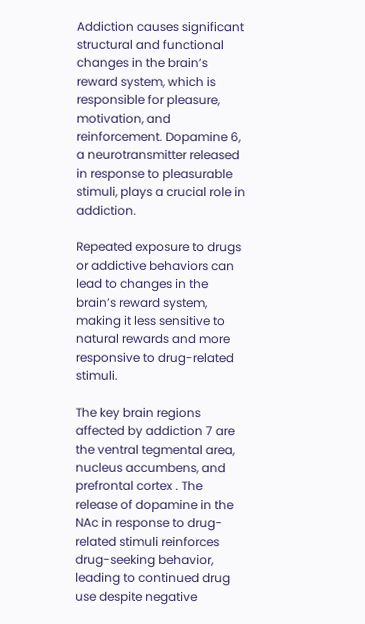Addiction causes significant structural and functional changes in the brain’s reward system, which is responsible for pleasure, motivation, and reinforcement. Dopamine 6, a neurotransmitter released in response to pleasurable stimuli, plays a crucial role in addiction.

Repeated exposure to drugs or addictive behaviors can lead to changes in the brain’s reward system, making it less sensitive to natural rewards and more responsive to drug-related stimuli.

The key brain regions affected by addiction 7 are the ventral tegmental area, nucleus accumbens, and prefrontal cortex . The release of dopamine in the NAc in response to drug-related stimuli reinforces drug-seeking behavior, leading to continued drug use despite negative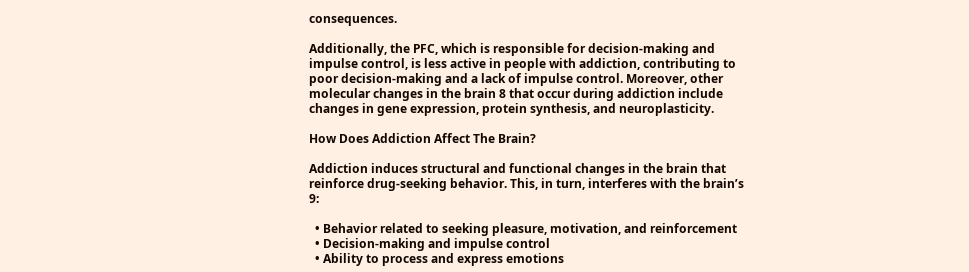consequences.

Additionally, the PFC, which is responsible for decision-making and impulse control, is less active in people with addiction, contributing to poor decision-making and a lack of impulse control. Moreover, other molecular changes in the brain 8 that occur during addiction include changes in gene expression, protein synthesis, and neuroplasticity.

How Does Addiction Affect The Brain?

Addiction induces structural and functional changes in the brain that reinforce drug-seeking behavior. This, in turn, interferes with the brain’s 9:

  • Behavior related to seeking pleasure, motivation, and reinforcement
  • Decision-making and impulse control
  • Ability to process and express emotions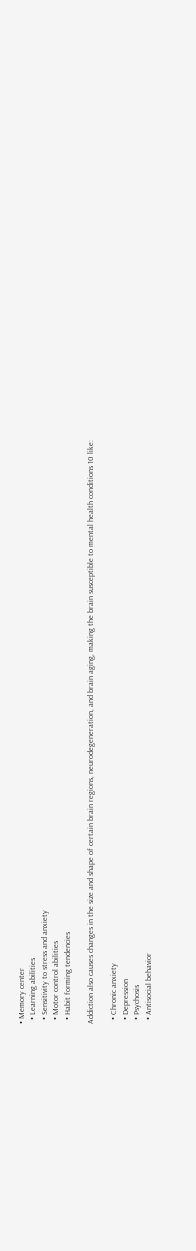• Memory center
  • Learning abilities
  • Sensitivity to stress and anxiety
  • Motor control abilities
  • Habit forming tendencies

Addiction also causes changes in the size and shape of certain brain regions, neurodegeneration, and brain aging, making the brain susceptible to mental health conditions 10 like:

  • Chronic anxiety
  • Depression
  • Psychosis
  • Antisocial behavior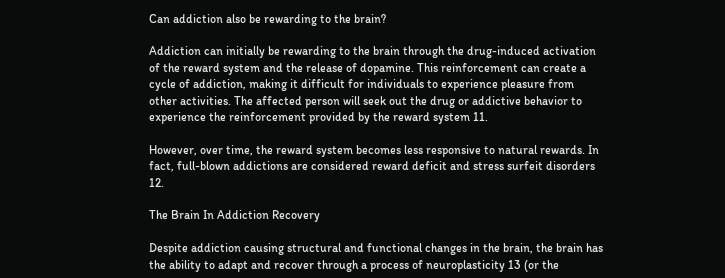Can addiction also be rewarding to the brain?

Addiction can initially be rewarding to the brain through the drug-induced activation of the reward system and the release of dopamine. This reinforcement can create a cycle of addiction, making it difficult for individuals to experience pleasure from other activities. The affected person will seek out the drug or addictive behavior to experience the reinforcement provided by the reward system 11.

However, over time, the reward system becomes less responsive to natural rewards. In fact, full-blown addictions are considered reward deficit and stress surfeit disorders 12.

The Brain In Addiction Recovery

Despite addiction causing structural and functional changes in the brain, the brain has the ability to adapt and recover through a process of neuroplasticity 13 (or the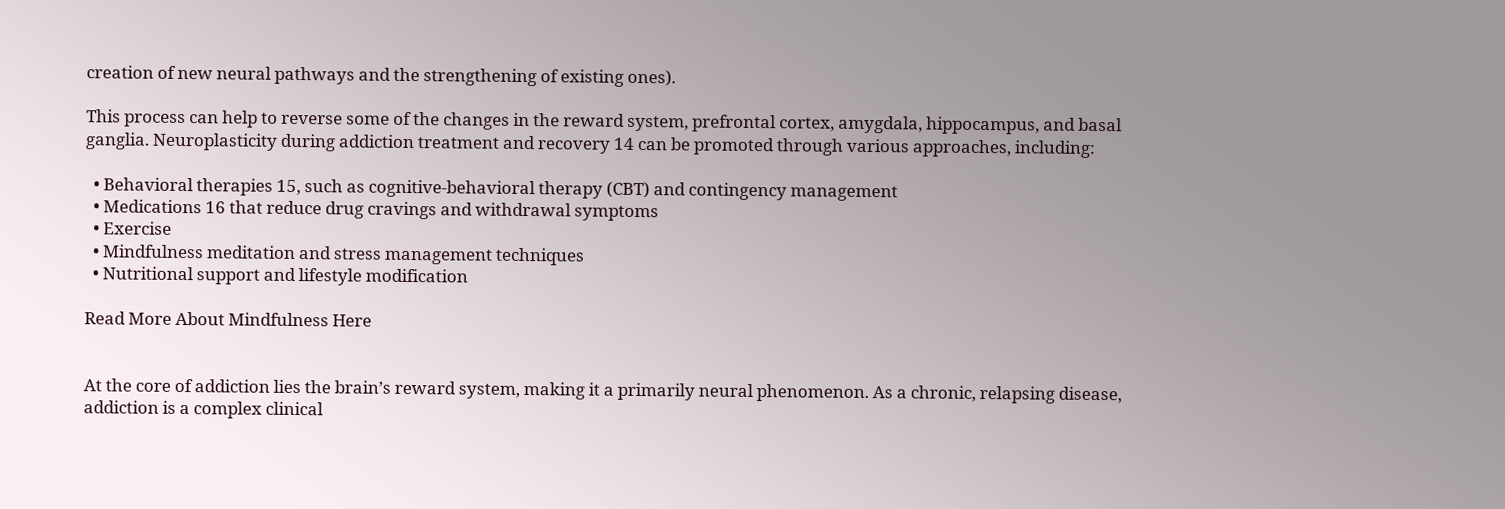creation of new neural pathways and the strengthening of existing ones).

This process can help to reverse some of the changes in the reward system, prefrontal cortex, amygdala, hippocampus, and basal ganglia. Neuroplasticity during addiction treatment and recovery 14 can be promoted through various approaches, including:

  • Behavioral therapies 15, such as cognitive-behavioral therapy (CBT) and contingency management
  • Medications 16 that reduce drug cravings and withdrawal symptoms
  • Exercise
  • Mindfulness meditation and stress management techniques
  • Nutritional support and lifestyle modification

Read More About Mindfulness Here


At the core of addiction lies the brain’s reward system, making it a primarily neural phenomenon. As a chronic, relapsing disease, addiction is a complex clinical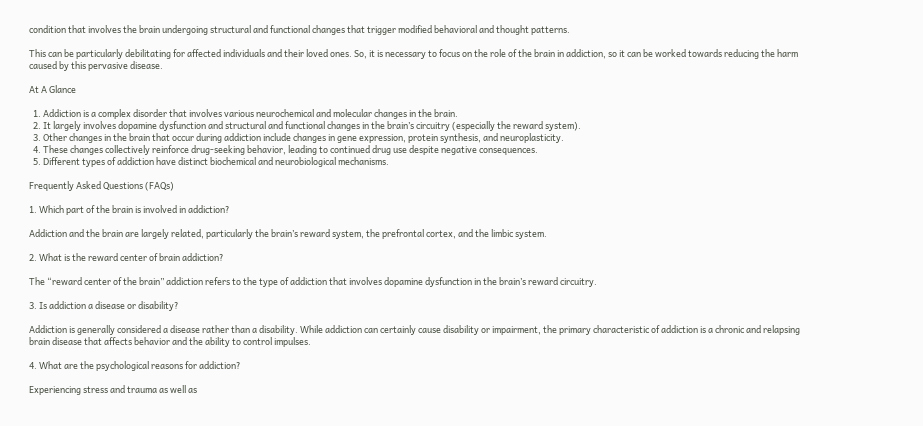condition that involves the brain undergoing structural and functional changes that trigger modified behavioral and thought patterns.

This can be particularly debilitating for affected individuals and their loved ones. So, it is necessary to focus on the role of the brain in addiction, so it can be worked towards reducing the harm caused by this pervasive disease.

At A Glance

  1. Addiction is a complex disorder that involves various neurochemical and molecular changes in the brain.
  2. It largely involves dopamine dysfunction and structural and functional changes in the brain’s circuitry (especially the reward system).
  3. Other changes in the brain that occur during addiction include changes in gene expression, protein synthesis, and neuroplasticity.
  4. These changes collectively reinforce drug-seeking behavior, leading to continued drug use despite negative consequences.
  5. Different types of addiction have distinct biochemical and neurobiological mechanisms.

Frequently Asked Questions (FAQs)

1. Which part of the brain is involved in addiction?

Addiction and the brain are largely related, particularly the brain’s reward system, the prefrontal cortex, and the limbic system.

2. What is the reward center of brain addiction?

The “reward center of the brain” addiction refers to the type of addiction that involves dopamine dysfunction in the brain’s reward circuitry.

3. Is addiction a disease or disability?

Addiction is generally considered a disease rather than a disability. While addiction can certainly cause disability or impairment, the primary characteristic of addiction is a chronic and relapsing brain disease that affects behavior and the ability to control impulses.

4. What are the psychological reasons for addiction?

Experiencing stress and trauma as well as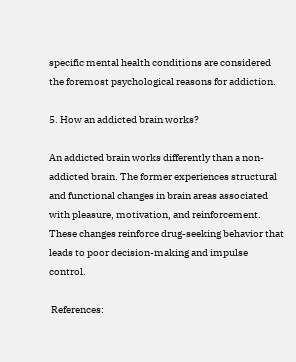specific mental health conditions are considered the foremost psychological reasons for addiction.

5. How an addicted brain works?

An addicted brain works differently than a non-addicted brain. The former experiences structural and functional changes in brain areas associated with pleasure, motivation, and reinforcement. These changes reinforce drug-seeking behavior that leads to poor decision-making and impulse control.

 References: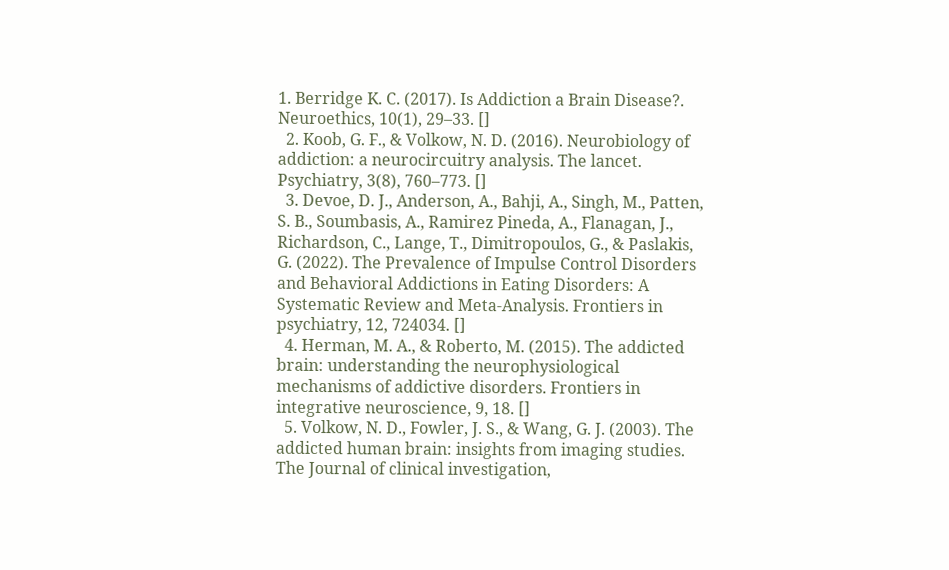1. Berridge K. C. (2017). Is Addiction a Brain Disease?. Neuroethics, 10(1), 29–33. []
  2. Koob, G. F., & Volkow, N. D. (2016). Neurobiology of addiction: a neurocircuitry analysis. The lancet. Psychiatry, 3(8), 760–773. []
  3. Devoe, D. J., Anderson, A., Bahji, A., Singh, M., Patten, S. B., Soumbasis, A., Ramirez Pineda, A., Flanagan, J., Richardson, C., Lange, T., Dimitropoulos, G., & Paslakis, G. (2022). The Prevalence of Impulse Control Disorders and Behavioral Addictions in Eating Disorders: A Systematic Review and Meta-Analysis. Frontiers in psychiatry, 12, 724034. []
  4. Herman, M. A., & Roberto, M. (2015). The addicted brain: understanding the neurophysiological mechanisms of addictive disorders. Frontiers in integrative neuroscience, 9, 18. []
  5. Volkow, N. D., Fowler, J. S., & Wang, G. J. (2003). The addicted human brain: insights from imaging studies. The Journal of clinical investigation,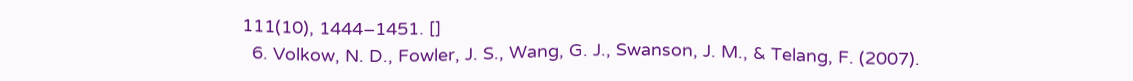111(10), 1444–1451. []
  6. Volkow, N. D., Fowler, J. S., Wang, G. J., Swanson, J. M., & Telang, F. (2007).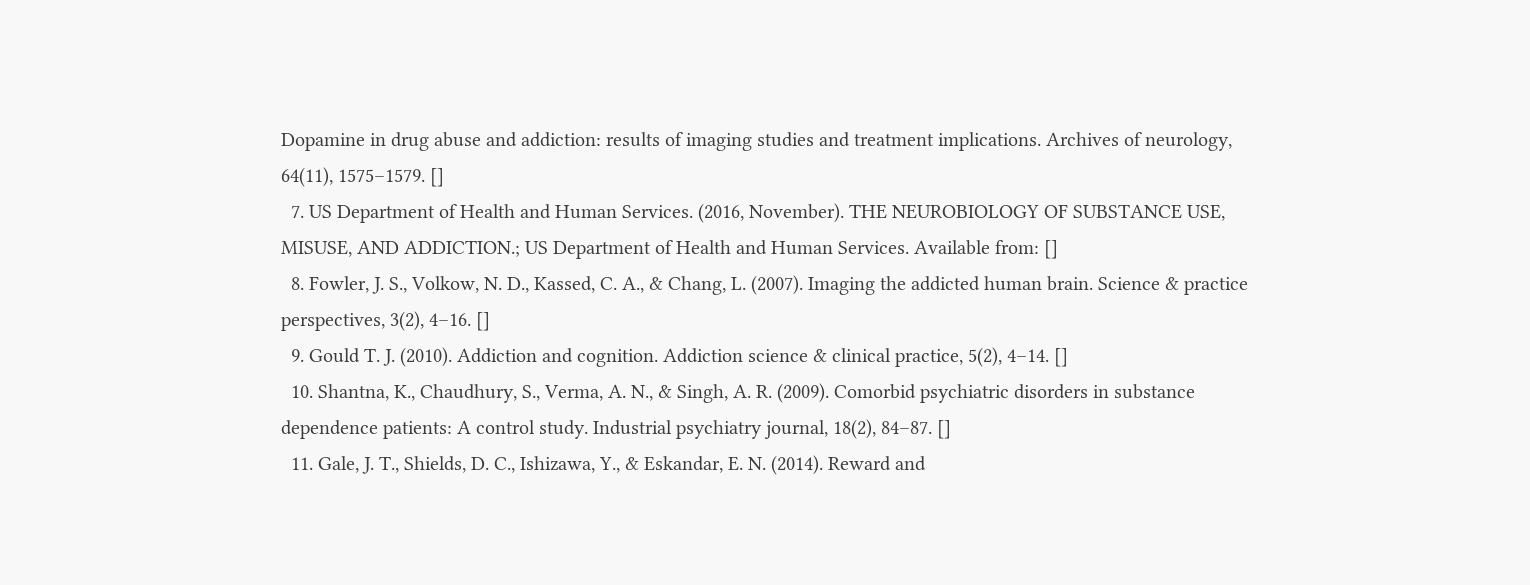Dopamine in drug abuse and addiction: results of imaging studies and treatment implications. Archives of neurology, 64(11), 1575–1579. []
  7. US Department of Health and Human Services. (2016, November). THE NEUROBIOLOGY OF SUBSTANCE USE, MISUSE, AND ADDICTION.; US Department of Health and Human Services. Available from: []
  8. Fowler, J. S., Volkow, N. D., Kassed, C. A., & Chang, L. (2007). Imaging the addicted human brain. Science & practice perspectives, 3(2), 4–16. []
  9. Gould T. J. (2010). Addiction and cognition. Addiction science & clinical practice, 5(2), 4–14. []
  10. Shantna, K., Chaudhury, S., Verma, A. N., & Singh, A. R. (2009). Comorbid psychiatric disorders in substance dependence patients: A control study. Industrial psychiatry journal, 18(2), 84–87. []
  11. Gale, J. T., Shields, D. C., Ishizawa, Y., & Eskandar, E. N. (2014). Reward and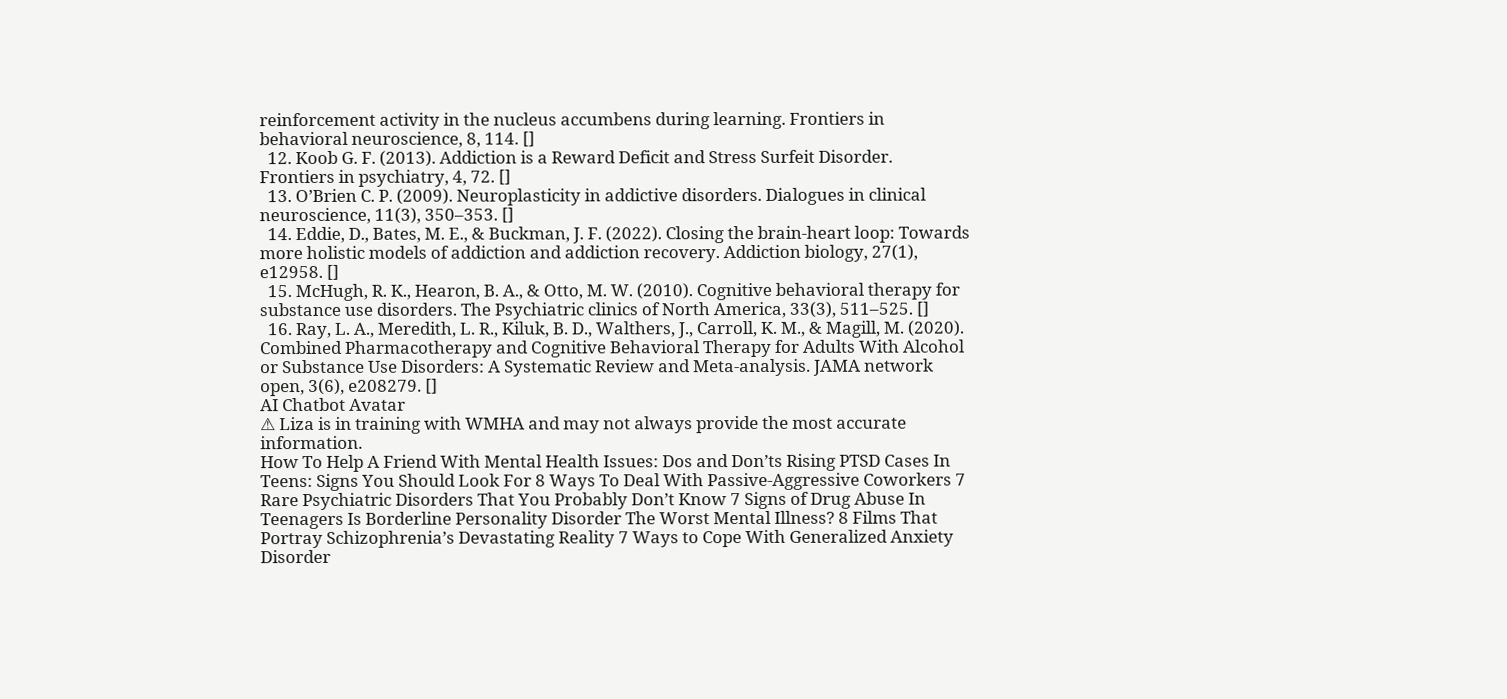reinforcement activity in the nucleus accumbens during learning. Frontiers in behavioral neuroscience, 8, 114. []
  12. Koob G. F. (2013). Addiction is a Reward Deficit and Stress Surfeit Disorder. Frontiers in psychiatry, 4, 72. []
  13. O’Brien C. P. (2009). Neuroplasticity in addictive disorders. Dialogues in clinical neuroscience, 11(3), 350–353. []
  14. Eddie, D., Bates, M. E., & Buckman, J. F. (2022). Closing the brain-heart loop: Towards more holistic models of addiction and addiction recovery. Addiction biology, 27(1), e12958. []
  15. McHugh, R. K., Hearon, B. A., & Otto, M. W. (2010). Cognitive behavioral therapy for substance use disorders. The Psychiatric clinics of North America, 33(3), 511–525. []
  16. Ray, L. A., Meredith, L. R., Kiluk, B. D., Walthers, J., Carroll, K. M., & Magill, M. (2020). Combined Pharmacotherapy and Cognitive Behavioral Therapy for Adults With Alcohol or Substance Use Disorders: A Systematic Review and Meta-analysis. JAMA network open, 3(6), e208279. []
AI Chatbot Avatar
⚠ Liza is in training with WMHA and may not always provide the most accurate information.
How To Help A Friend With Mental Health Issues: Dos and Don’ts Rising PTSD Cases In Teens: Signs You Should Look For 8 Ways To Deal With Passive-Aggressive Coworkers 7 Rare Psychiatric Disorders That You Probably Don’t Know 7 Signs of Drug Abuse In Teenagers Is Borderline Personality Disorder The Worst Mental Illness? 8 Films That Portray Schizophrenia’s Devastating Reality 7 Ways to Cope With Generalized Anxiety Disorder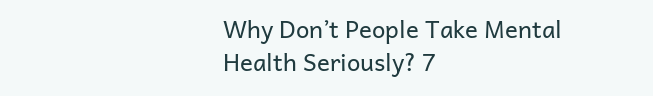Why Don’t People Take Mental Health Seriously? 7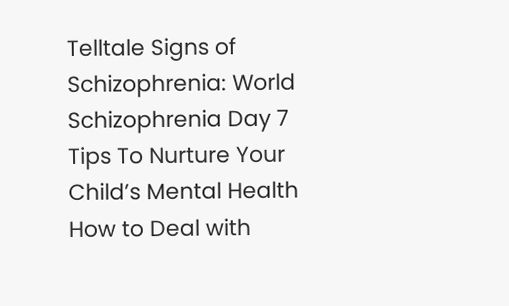Telltale Signs of Schizophrenia: World Schizophrenia Day 7 Tips To Nurture Your Child’s Mental Health How to Deal with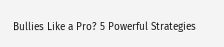Bullies Like a Pro? 5 Powerful Strategies